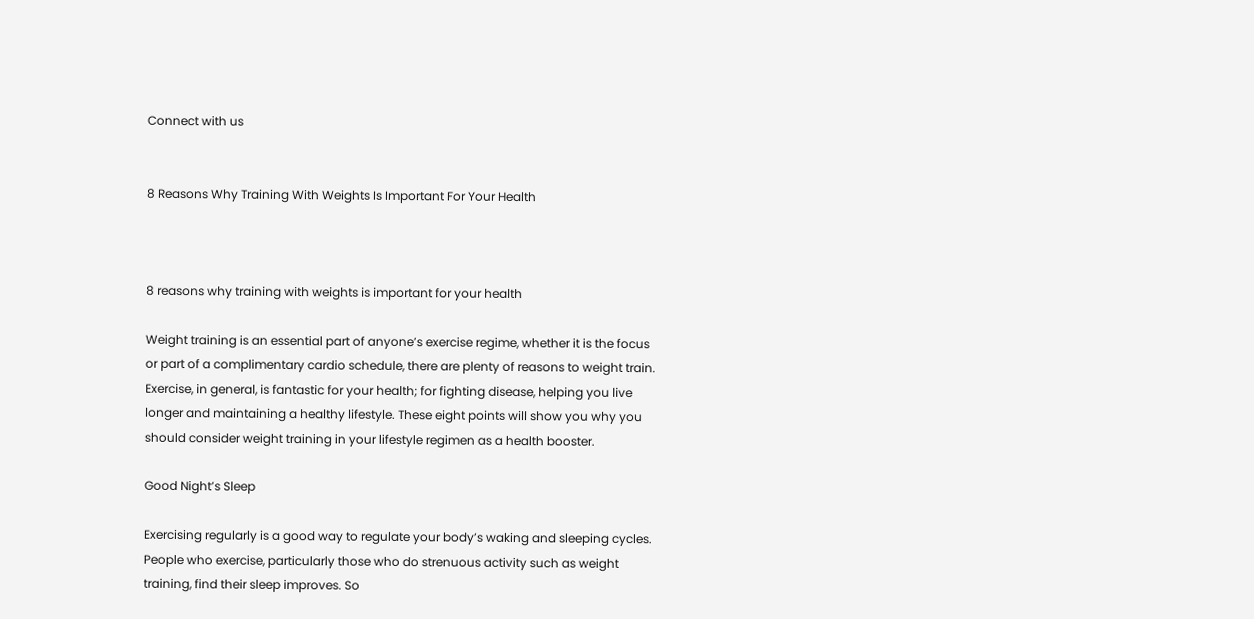Connect with us


8 Reasons Why Training With Weights Is Important For Your Health



8 reasons why training with weights is important for your health

Weight training is an essential part of anyone’s exercise regime, whether it is the focus or part of a complimentary cardio schedule, there are plenty of reasons to weight train. Exercise, in general, is fantastic for your health; for fighting disease, helping you live longer and maintaining a healthy lifestyle. These eight points will show you why you should consider weight training in your lifestyle regimen as a health booster.

Good Night’s Sleep

Exercising regularly is a good way to regulate your body’s waking and sleeping cycles. People who exercise, particularly those who do strenuous activity such as weight training, find their sleep improves. So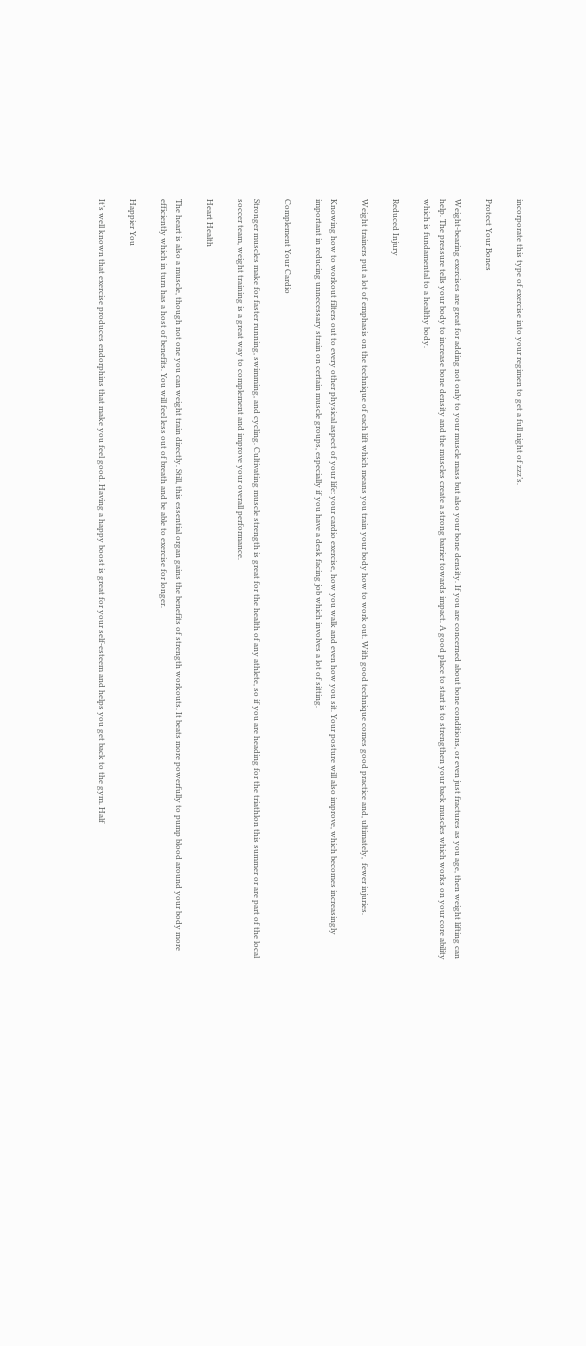incorporate this type of exercise into your regimen to get a full night of zzz’s.

Protect Your Bones

Weight-bearing exercises are great for adding not only to your muscle mass but also your bone density. If you are concerned about bone conditions, or even just fractures as you age, then weight lifting can help. The pressure tells your body to increase bone density and the muscles create a strong barrier towards impact. A good place to start is to strengthen your back muscles which works on your core ability which is fundamental to a healthy body.

Reduced Injury

Weight trainers put a lot of emphasis on the technique of each lift which means you train your body how to work out. With good technique comes good practice and, ultimately,  fewer injuries.

Knowing how to workout filters out to every other physical aspect of your life: your cardio exercise, how you walk and even how you sit. Your posture will also improve, which becomes increasingly important in reducing unnecessary strain on certain muscle groups, especially if you have a desk facing job which involves a lot of sitting.

Complement Your Cardio

Stronger muscles make for faster running, swimming, and cycling. Cultivating muscle strength is great for the health of any athlete, so if you are heading for the triathlon this summer or are part of the local soccer team, weight training is a great way to complement and improve your overall performance.

Heart Health

The heart is also a muscle, though not one you can weight train directly. Still, this essential organ gains the benefits of strength workouts. It beats more powerfully to pump blood around your body more efficiently which in turn has a host of benefits. You will feel less out of breath and be able to exercise for longer.

Happier You

It’s well known that exercise produces endorphins that make you feel good. Having a happy boost is great for your self-esteem and helps you get back to the gym. Half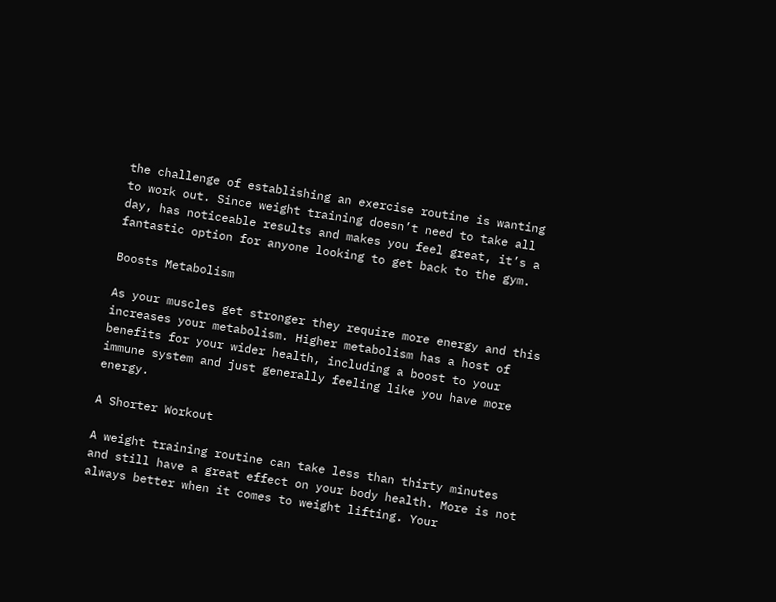the challenge of establishing an exercise routine is wanting to work out. Since weight training doesn’t need to take all day, has noticeable results and makes you feel great, it’s a fantastic option for anyone looking to get back to the gym.

Boosts Metabolism

As your muscles get stronger they require more energy and this increases your metabolism. Higher metabolism has a host of benefits for your wider health, including a boost to your immune system and just generally feeling like you have more energy.

A Shorter Workout

A weight training routine can take less than thirty minutes and still have a great effect on your body health. More is not always better when it comes to weight lifting. Your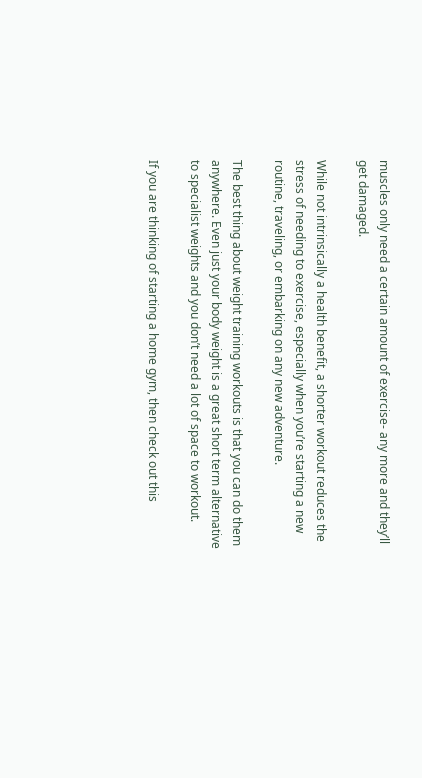muscles only need a certain amount of exercise- any more and they’ll get damaged.

While not intrinsically a health benefit, a shorter workout reduces the stress of needing to exercise, especially when you’re starting a new routine, traveling, or embarking on any new adventure.

The best thing about weight training workouts is that you can do them anywhere. Even just your body weight is a great short term alternative to specialist weights and you don’t need a lot of space to workout.

If you are thinking of starting a home gym, then check out this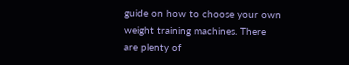guide on how to choose your own weight training machines. There are plenty of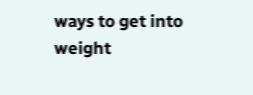ways to get into weight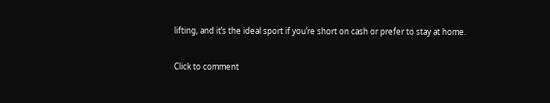lifting, and it’s the ideal sport if you’re short on cash or prefer to stay at home.

Click to comment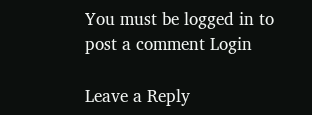You must be logged in to post a comment Login

Leave a Reply